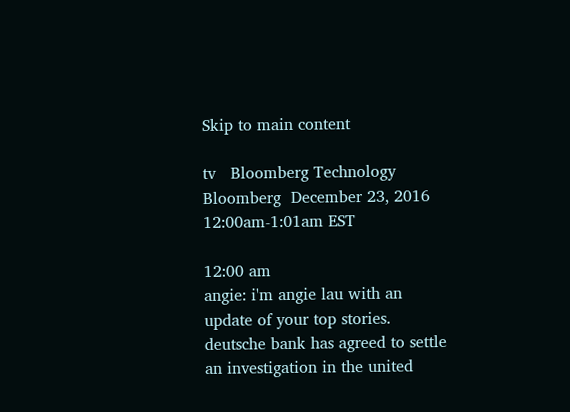Skip to main content

tv   Bloomberg Technology  Bloomberg  December 23, 2016 12:00am-1:01am EST

12:00 am
angie: i'm angie lau with an update of your top stories. deutsche bank has agreed to settle an investigation in the united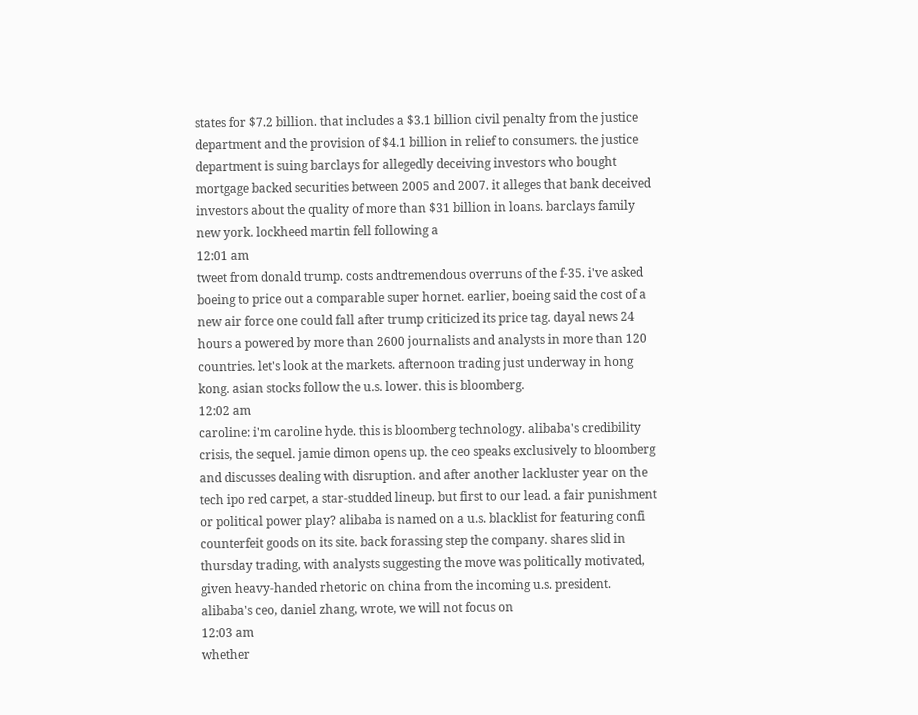states for $7.2 billion. that includes a $3.1 billion civil penalty from the justice department and the provision of $4.1 billion in relief to consumers. the justice department is suing barclays for allegedly deceiving investors who bought mortgage backed securities between 2005 and 2007. it alleges that bank deceived investors about the quality of more than $31 billion in loans. barclays family new york. lockheed martin fell following a
12:01 am
tweet from donald trump. costs andtremendous overruns of the f-35. i've asked boeing to price out a comparable super hornet. earlier, boeing said the cost of a new air force one could fall after trump criticized its price tag. dayal news 24 hours a powered by more than 2600 journalists and analysts in more than 120 countries. let's look at the markets. afternoon trading just underway in hong kong. asian stocks follow the u.s. lower. this is bloomberg.
12:02 am
caroline: i'm caroline hyde. this is bloomberg technology. alibaba's credibility crisis, the sequel. jamie dimon opens up. the ceo speaks exclusively to bloomberg and discusses dealing with disruption. and after another lackluster year on the tech ipo red carpet, a star-studded lineup. but first to our lead. a fair punishment or political power play? alibaba is named on a u.s. blacklist for featuring confi counterfeit goods on its site. back forassing step the company. shares slid in thursday trading, with analysts suggesting the move was politically motivated, given heavy-handed rhetoric on china from the incoming u.s. president. alibaba's ceo, daniel zhang, wrote, we will not focus on
12:03 am
whether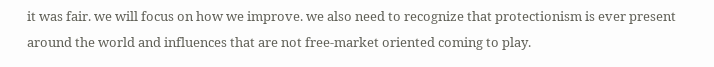it was fair. we will focus on how we improve. we also need to recognize that protectionism is ever present around the world and influences that are not free-market oriented coming to play.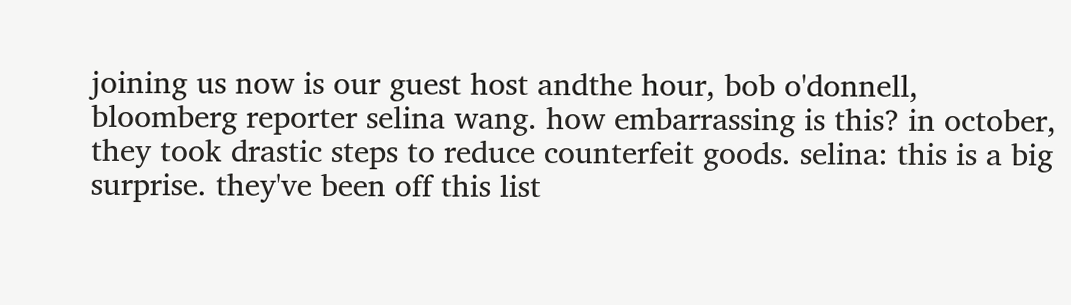joining us now is our guest host andthe hour, bob o'donnell, bloomberg reporter selina wang. how embarrassing is this? in october, they took drastic steps to reduce counterfeit goods. selina: this is a big surprise. they've been off this list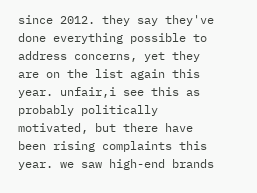since 2012. they say they've done everything possible to address concerns, yet they are on the list again this year. unfair,i see this as probably politically motivated, but there have been rising complaints this year. we saw high-end brands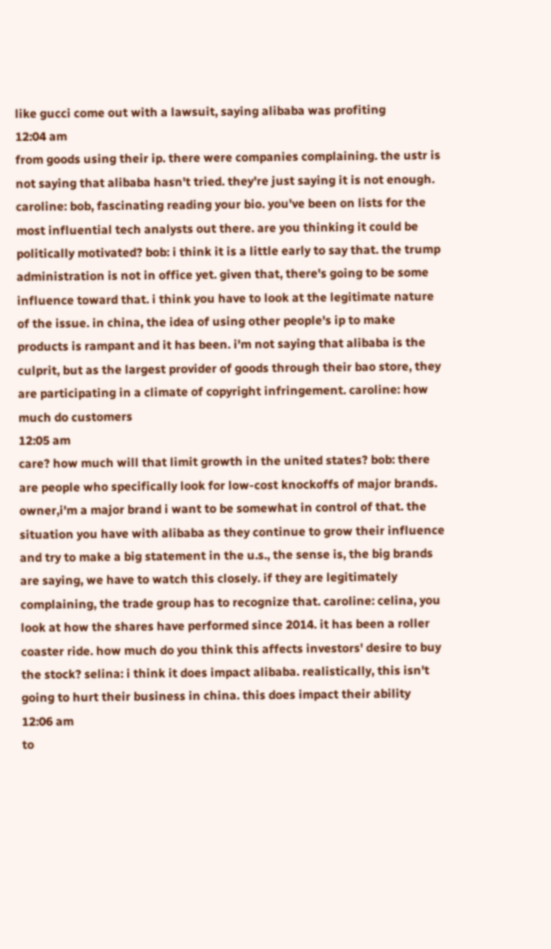like gucci come out with a lawsuit, saying alibaba was profiting
12:04 am
from goods using their ip. there were companies complaining. the ustr is not saying that alibaba hasn't tried. they're just saying it is not enough. caroline: bob, fascinating reading your bio. you've been on lists for the most influential tech analysts out there. are you thinking it could be politically motivated? bob: i think it is a little early to say that. the trump administration is not in office yet. given that, there's going to be some influence toward that. i think you have to look at the legitimate nature of the issue. in china, the idea of using other people's ip to make products is rampant and it has been. i'm not saying that alibaba is the culprit, but as the largest provider of goods through their bao store, they are participating in a climate of copyright infringement. caroline: how much do customers
12:05 am
care? how much will that limit growth in the united states? bob: there are people who specifically look for low-cost knockoffs of major brands. owner,i'm a major brand i want to be somewhat in control of that. the situation you have with alibaba as they continue to grow their influence and try to make a big statement in the u.s., the sense is, the big brands are saying, we have to watch this closely. if they are legitimately complaining, the trade group has to recognize that. caroline: celina, you look at how the shares have performed since 2014. it has been a roller coaster ride. how much do you think this affects investors' desire to buy the stock? selina: i think it does impact alibaba. realistically, this isn't going to hurt their business in china. this does impact their ability
12:06 am
to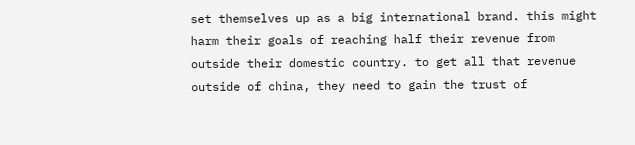set themselves up as a big international brand. this might harm their goals of reaching half their revenue from outside their domestic country. to get all that revenue outside of china, they need to gain the trust of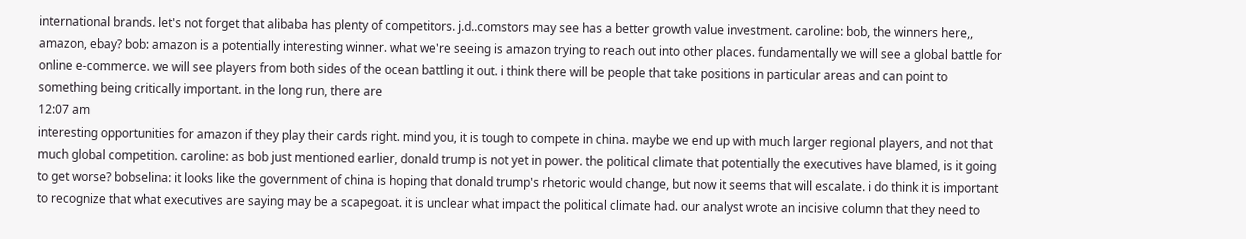international brands. let's not forget that alibaba has plenty of competitors. j.d..comstors may see has a better growth value investment. caroline: bob, the winners here,, amazon, ebay? bob: amazon is a potentially interesting winner. what we're seeing is amazon trying to reach out into other places. fundamentally we will see a global battle for online e-commerce. we will see players from both sides of the ocean battling it out. i think there will be people that take positions in particular areas and can point to something being critically important. in the long run, there are
12:07 am
interesting opportunities for amazon if they play their cards right. mind you, it is tough to compete in china. maybe we end up with much larger regional players, and not that much global competition. caroline: as bob just mentioned earlier, donald trump is not yet in power. the political climate that potentially the executives have blamed, is it going to get worse? bobselina: it looks like the government of china is hoping that donald trump's rhetoric would change, but now it seems that will escalate. i do think it is important to recognize that what executives are saying may be a scapegoat. it is unclear what impact the political climate had. our analyst wrote an incisive column that they need to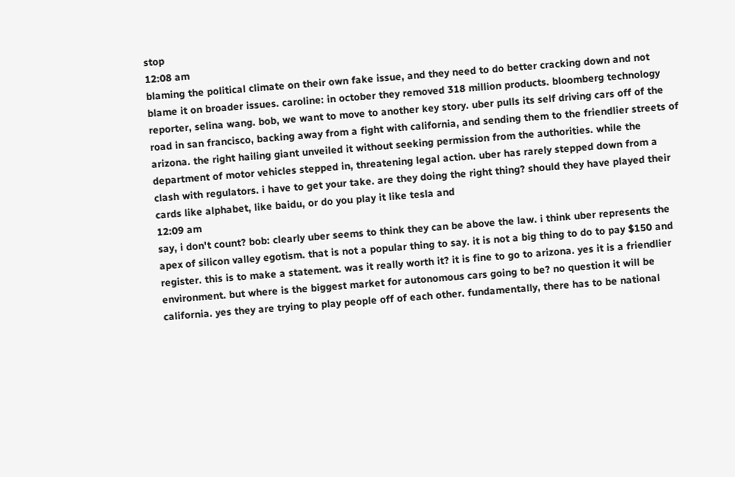stop
12:08 am
blaming the political climate on their own fake issue, and they need to do better cracking down and not blame it on broader issues. caroline: in october they removed 318 million products. bloomberg technology reporter, selina wang. bob, we want to move to another key story. uber pulls its self driving cars off of the road in san francisco, backing away from a fight with california, and sending them to the friendlier streets of arizona. the right hailing giant unveiled it without seeking permission from the authorities. while the department of motor vehicles stepped in, threatening legal action. uber has rarely stepped down from a clash with regulators. i have to get your take. are they doing the right thing? should they have played their cards like alphabet, like baidu, or do you play it like tesla and
12:09 am
say, i don't count? bob: clearly uber seems to think they can be above the law. i think uber represents the apex of silicon valley egotism. that is not a popular thing to say. it is not a big thing to do to pay $150 and register. this is to make a statement. was it really worth it? it is fine to go to arizona. yes it is a friendlier environment. but where is the biggest market for autonomous cars going to be? no question it will be california. yes they are trying to play people off of each other. fundamentally, there has to be national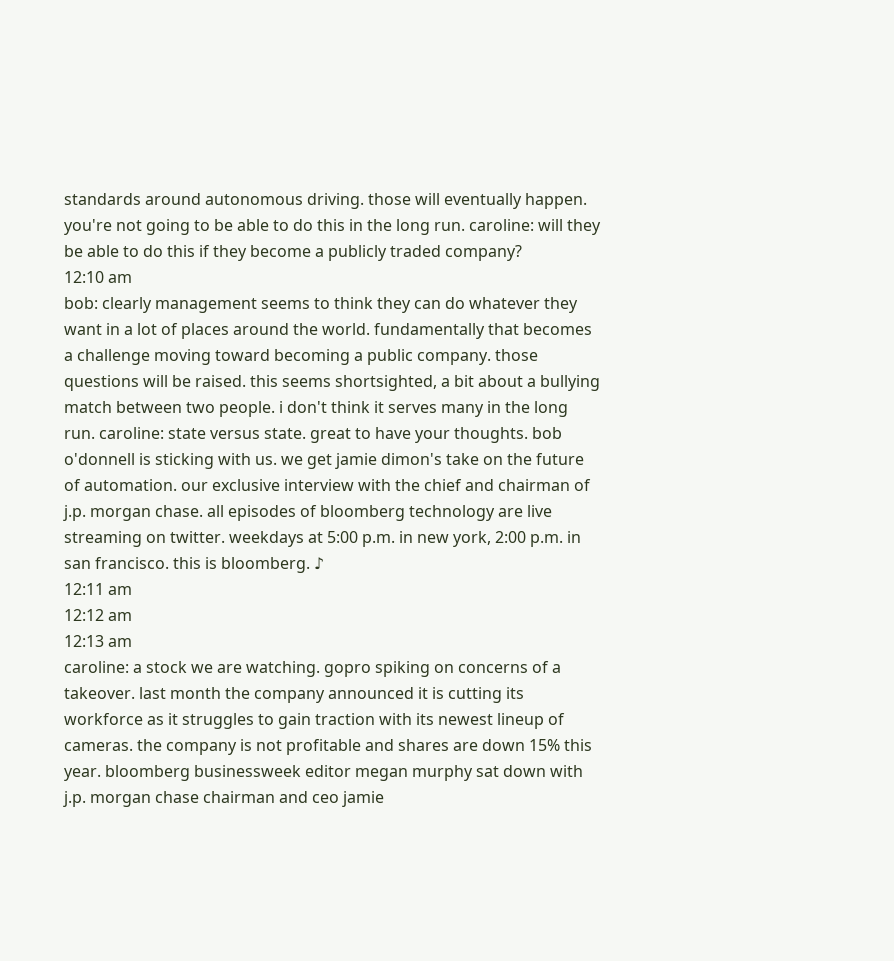standards around autonomous driving. those will eventually happen. you're not going to be able to do this in the long run. caroline: will they be able to do this if they become a publicly traded company?
12:10 am
bob: clearly management seems to think they can do whatever they want in a lot of places around the world. fundamentally that becomes a challenge moving toward becoming a public company. those questions will be raised. this seems shortsighted, a bit about a bullying match between two people. i don't think it serves many in the long run. caroline: state versus state. great to have your thoughts. bob o'donnell is sticking with us. we get jamie dimon's take on the future of automation. our exclusive interview with the chief and chairman of j.p. morgan chase. all episodes of bloomberg technology are live streaming on twitter. weekdays at 5:00 p.m. in new york, 2:00 p.m. in san francisco. this is bloomberg. ♪
12:11 am
12:12 am
12:13 am
caroline: a stock we are watching. gopro spiking on concerns of a takeover. last month the company announced it is cutting its workforce as it struggles to gain traction with its newest lineup of cameras. the company is not profitable and shares are down 15% this year. bloomberg businessweek editor megan murphy sat down with j.p. morgan chase chairman and ceo jamie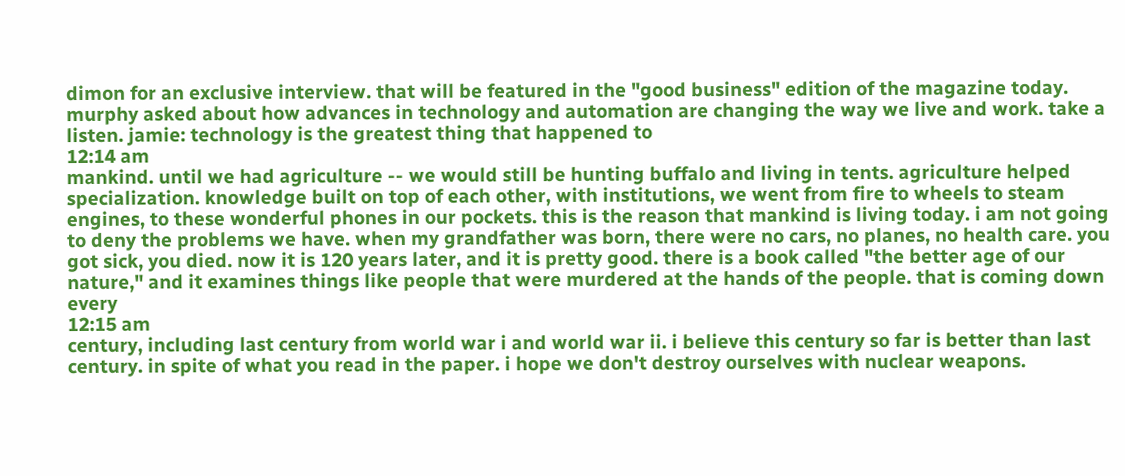dimon for an exclusive interview. that will be featured in the "good business" edition of the magazine today. murphy asked about how advances in technology and automation are changing the way we live and work. take a listen. jamie: technology is the greatest thing that happened to
12:14 am
mankind. until we had agriculture -- we would still be hunting buffalo and living in tents. agriculture helped specialization. knowledge built on top of each other, with institutions, we went from fire to wheels to steam engines, to these wonderful phones in our pockets. this is the reason that mankind is living today. i am not going to deny the problems we have. when my grandfather was born, there were no cars, no planes, no health care. you got sick, you died. now it is 120 years later, and it is pretty good. there is a book called "the better age of our nature," and it examines things like people that were murdered at the hands of the people. that is coming down every
12:15 am
century, including last century from world war i and world war ii. i believe this century so far is better than last century. in spite of what you read in the paper. i hope we don't destroy ourselves with nuclear weapons.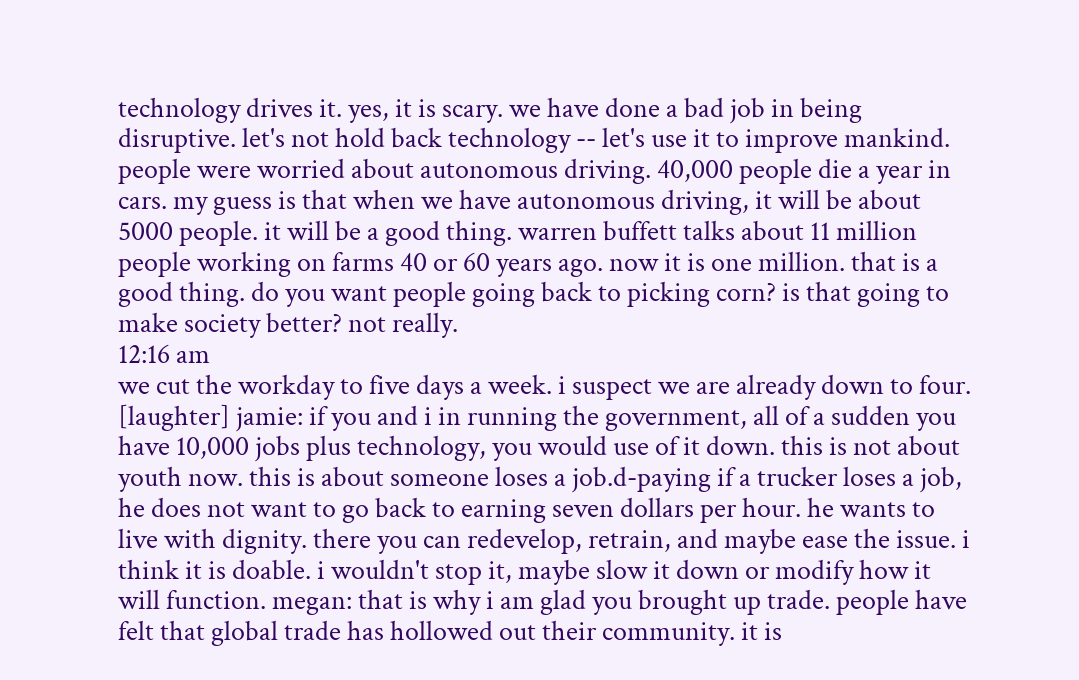technology drives it. yes, it is scary. we have done a bad job in being disruptive. let's not hold back technology -- let's use it to improve mankind. people were worried about autonomous driving. 40,000 people die a year in cars. my guess is that when we have autonomous driving, it will be about 5000 people. it will be a good thing. warren buffett talks about 11 million people working on farms 40 or 60 years ago. now it is one million. that is a good thing. do you want people going back to picking corn? is that going to make society better? not really.
12:16 am
we cut the workday to five days a week. i suspect we are already down to four. [laughter] jamie: if you and i in running the government, all of a sudden you have 10,000 jobs plus technology, you would use of it down. this is not about youth now. this is about someone loses a job.d-paying if a trucker loses a job, he does not want to go back to earning seven dollars per hour. he wants to live with dignity. there you can redevelop, retrain, and maybe ease the issue. i think it is doable. i wouldn't stop it, maybe slow it down or modify how it will function. megan: that is why i am glad you brought up trade. people have felt that global trade has hollowed out their community. it is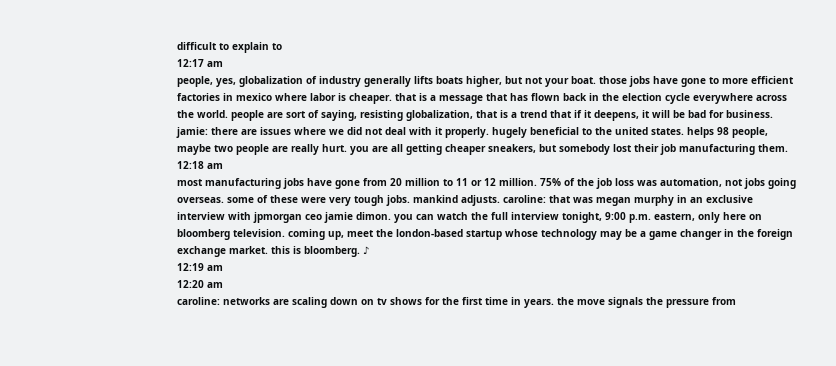difficult to explain to
12:17 am
people, yes, globalization of industry generally lifts boats higher, but not your boat. those jobs have gone to more efficient factories in mexico where labor is cheaper. that is a message that has flown back in the election cycle everywhere across the world. people are sort of saying, resisting globalization, that is a trend that if it deepens, it will be bad for business. jamie: there are issues where we did not deal with it properly. hugely beneficial to the united states. helps 98 people, maybe two people are really hurt. you are all getting cheaper sneakers, but somebody lost their job manufacturing them.
12:18 am
most manufacturing jobs have gone from 20 million to 11 or 12 million. 75% of the job loss was automation, not jobs going overseas. some of these were very tough jobs. mankind adjusts. caroline: that was megan murphy in an exclusive interview with jpmorgan ceo jamie dimon. you can watch the full interview tonight, 9:00 p.m. eastern, only here on bloomberg television. coming up, meet the london-based startup whose technology may be a game changer in the foreign exchange market. this is bloomberg. ♪
12:19 am
12:20 am
caroline: networks are scaling down on tv shows for the first time in years. the move signals the pressure from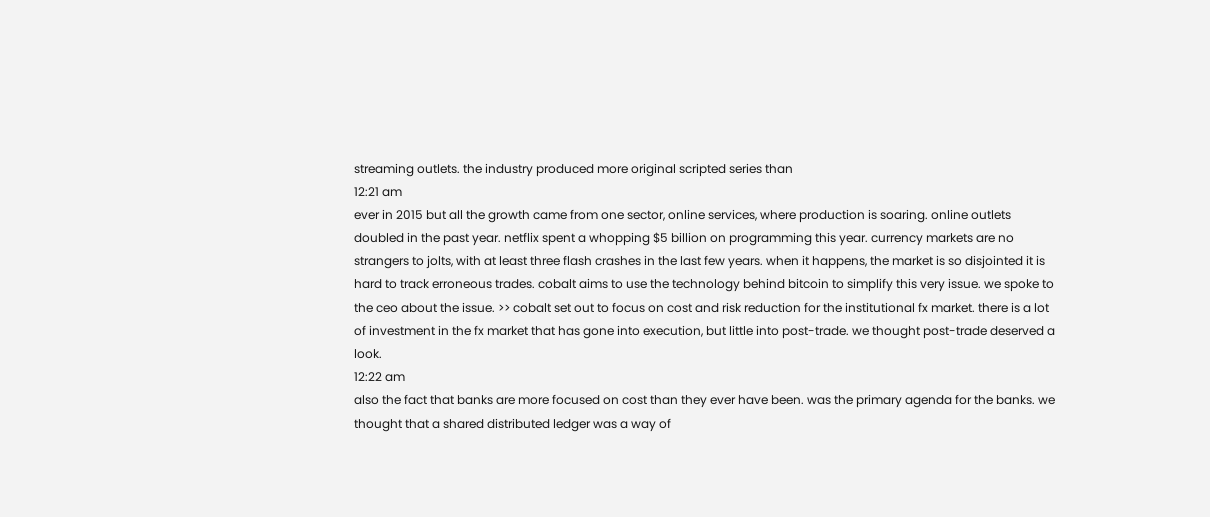streaming outlets. the industry produced more original scripted series than
12:21 am
ever in 2015 but all the growth came from one sector, online services, where production is soaring. online outlets doubled in the past year. netflix spent a whopping $5 billion on programming this year. currency markets are no strangers to jolts, with at least three flash crashes in the last few years. when it happens, the market is so disjointed it is hard to track erroneous trades. cobalt aims to use the technology behind bitcoin to simplify this very issue. we spoke to the ceo about the issue. >> cobalt set out to focus on cost and risk reduction for the institutional fx market. there is a lot of investment in the fx market that has gone into execution, but little into post-trade. we thought post-trade deserved a look.
12:22 am
also the fact that banks are more focused on cost than they ever have been. was the primary agenda for the banks. we thought that a shared distributed ledger was a way of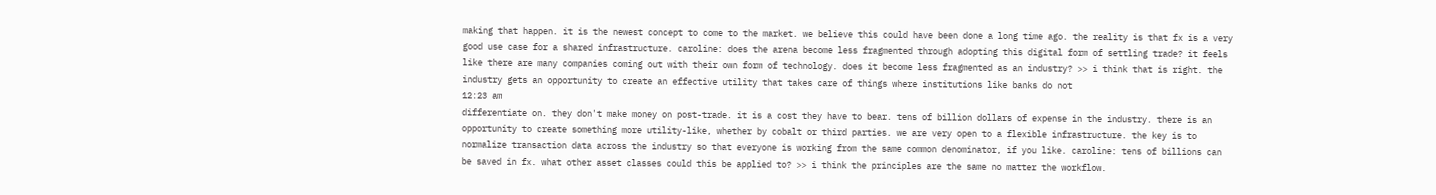making that happen. it is the newest concept to come to the market. we believe this could have been done a long time ago. the reality is that fx is a very good use case for a shared infrastructure. caroline: does the arena become less fragmented through adopting this digital form of settling trade? it feels like there are many companies coming out with their own form of technology. does it become less fragmented as an industry? >> i think that is right. the industry gets an opportunity to create an effective utility that takes care of things where institutions like banks do not
12:23 am
differentiate on. they don't make money on post-trade. it is a cost they have to bear. tens of billion dollars of expense in the industry. there is an opportunity to create something more utility-like, whether by cobalt or third parties. we are very open to a flexible infrastructure. the key is to normalize transaction data across the industry so that everyone is working from the same common denominator, if you like. caroline: tens of billions can be saved in fx. what other asset classes could this be applied to? >> i think the principles are the same no matter the workflow.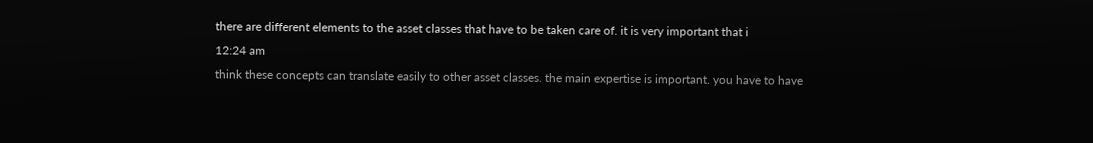there are different elements to the asset classes that have to be taken care of. it is very important that i
12:24 am
think these concepts can translate easily to other asset classes. the main expertise is important. you have to have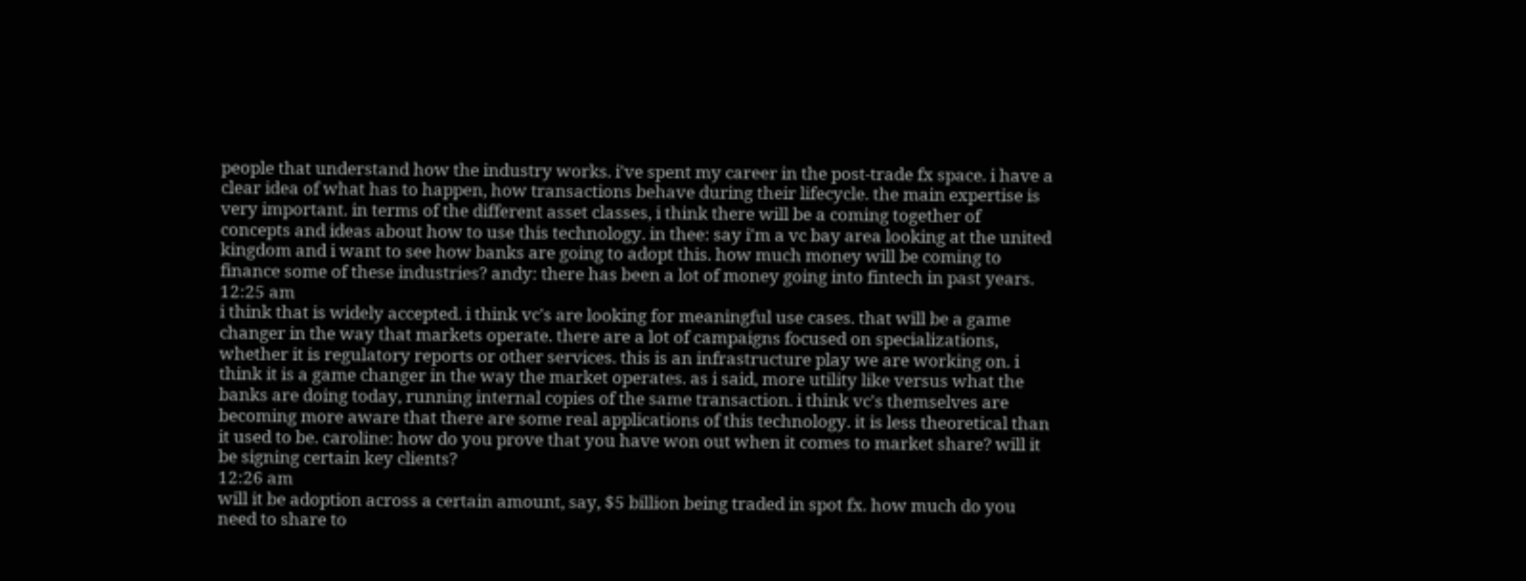people that understand how the industry works. i've spent my career in the post-trade fx space. i have a clear idea of what has to happen, how transactions behave during their lifecycle. the main expertise is very important. in terms of the different asset classes, i think there will be a coming together of concepts and ideas about how to use this technology. in thee: say i'm a vc bay area looking at the united kingdom and i want to see how banks are going to adopt this. how much money will be coming to finance some of these industries? andy: there has been a lot of money going into fintech in past years.
12:25 am
i think that is widely accepted. i think vc's are looking for meaningful use cases. that will be a game changer in the way that markets operate. there are a lot of campaigns focused on specializations, whether it is regulatory reports or other services. this is an infrastructure play we are working on. i think it is a game changer in the way the market operates. as i said, more utility like versus what the banks are doing today, running internal copies of the same transaction. i think vc's themselves are becoming more aware that there are some real applications of this technology. it is less theoretical than it used to be. caroline: how do you prove that you have won out when it comes to market share? will it be signing certain key clients?
12:26 am
will it be adoption across a certain amount, say, $5 billion being traded in spot fx. how much do you need to share to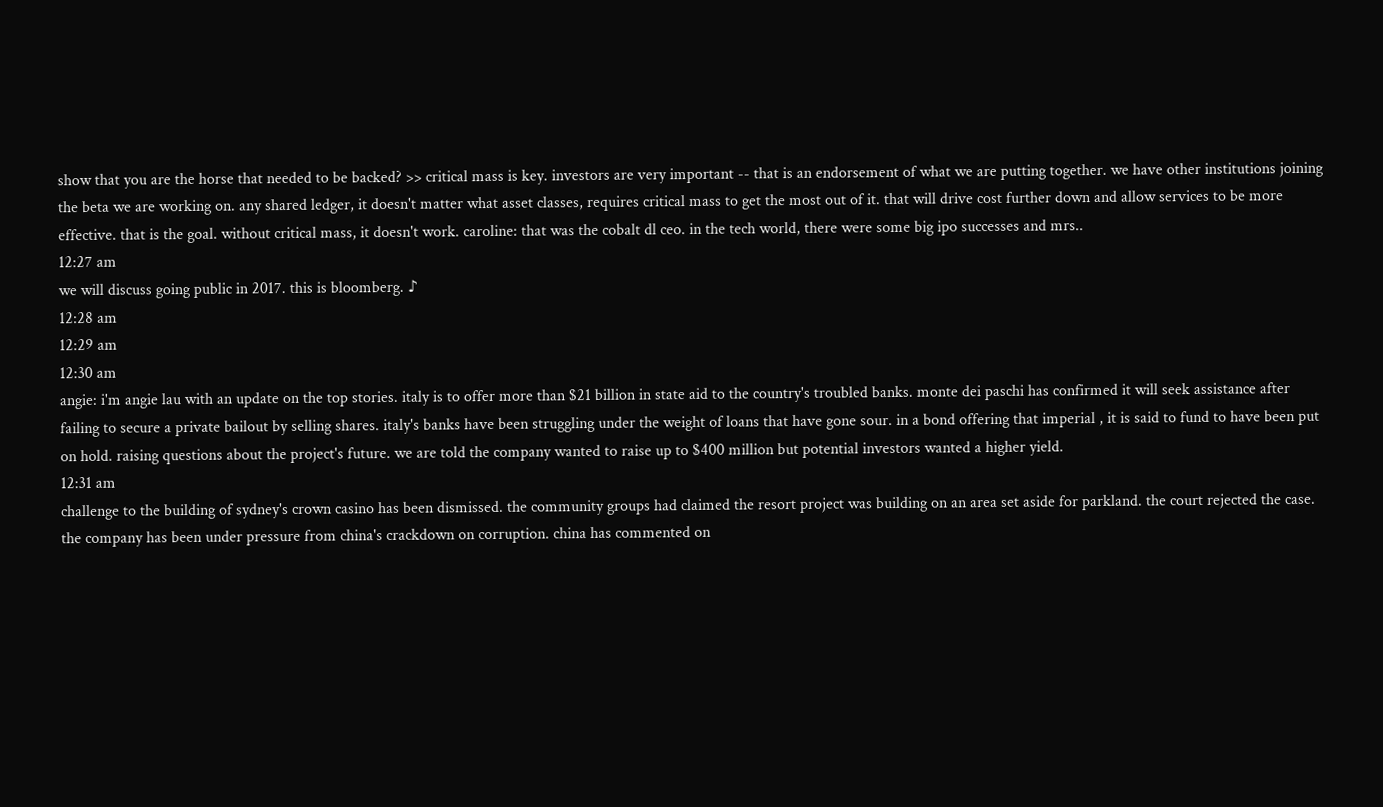show that you are the horse that needed to be backed? >> critical mass is key. investors are very important -- that is an endorsement of what we are putting together. we have other institutions joining the beta we are working on. any shared ledger, it doesn't matter what asset classes, requires critical mass to get the most out of it. that will drive cost further down and allow services to be more effective. that is the goal. without critical mass, it doesn't work. caroline: that was the cobalt dl ceo. in the tech world, there were some big ipo successes and mrs..
12:27 am
we will discuss going public in 2017. this is bloomberg. ♪
12:28 am
12:29 am
12:30 am
angie: i'm angie lau with an update on the top stories. italy is to offer more than $21 billion in state aid to the country's troubled banks. monte dei paschi has confirmed it will seek assistance after failing to secure a private bailout by selling shares. italy's banks have been struggling under the weight of loans that have gone sour. in a bond offering that imperial , it is said to fund to have been put on hold. raising questions about the project's future. we are told the company wanted to raise up to $400 million but potential investors wanted a higher yield.
12:31 am
challenge to the building of sydney's crown casino has been dismissed. the community groups had claimed the resort project was building on an area set aside for parkland. the court rejected the case. the company has been under pressure from china's crackdown on corruption. china has commented on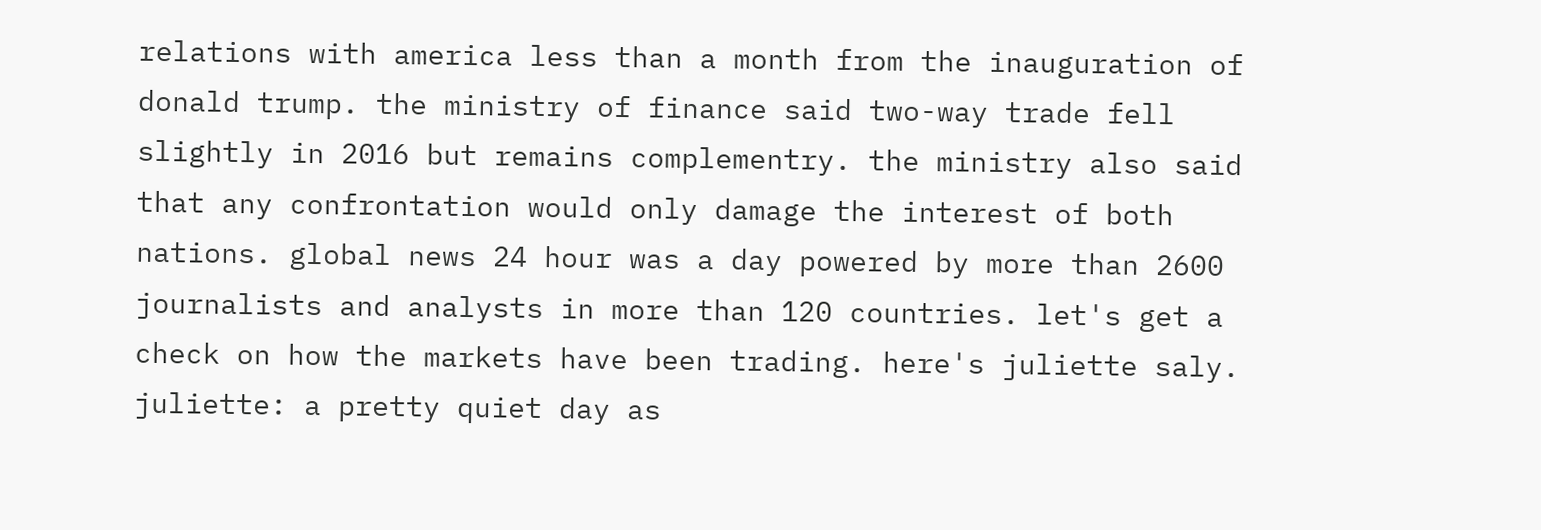relations with america less than a month from the inauguration of donald trump. the ministry of finance said two-way trade fell slightly in 2016 but remains complementry. the ministry also said that any confrontation would only damage the interest of both nations. global news 24 hour was a day powered by more than 2600 journalists and analysts in more than 120 countries. let's get a check on how the markets have been trading. here's juliette saly. juliette: a pretty quiet day as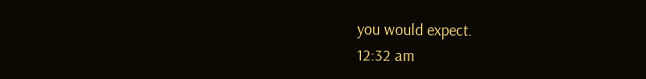you would expect.
12:32 am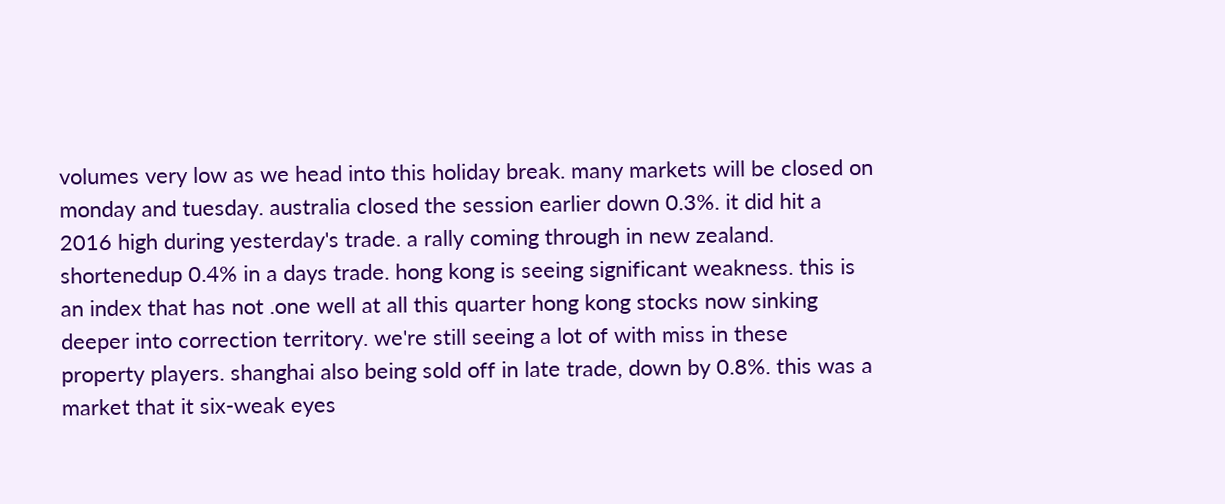volumes very low as we head into this holiday break. many markets will be closed on monday and tuesday. australia closed the session earlier down 0.3%. it did hit a 2016 high during yesterday's trade. a rally coming through in new zealand. shortenedup 0.4% in a days trade. hong kong is seeing significant weakness. this is an index that has not .one well at all this quarter hong kong stocks now sinking deeper into correction territory. we're still seeing a lot of with miss in these property players. shanghai also being sold off in late trade, down by 0.8%. this was a market that it six-weak eyes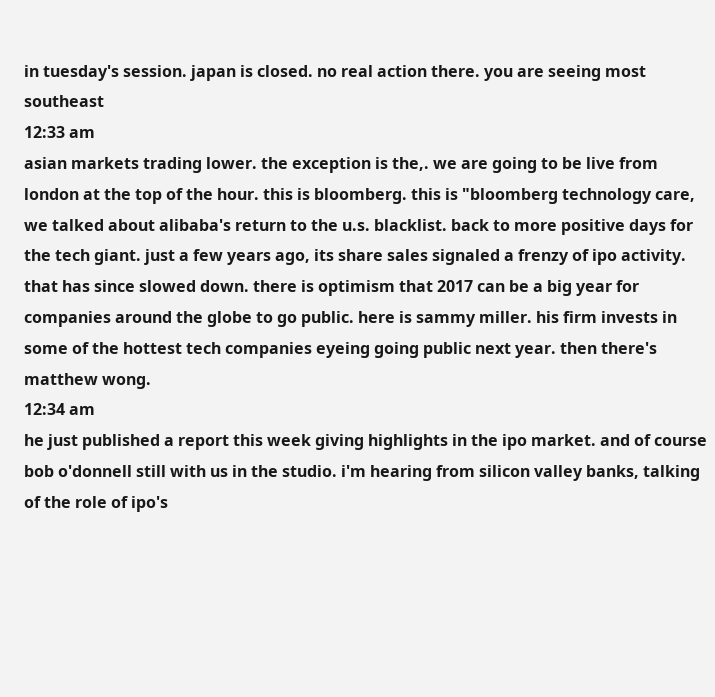in tuesday's session. japan is closed. no real action there. you are seeing most southeast
12:33 am
asian markets trading lower. the exception is the,. we are going to be live from london at the top of the hour. this is bloomberg. this is "bloomberg technology care, we talked about alibaba's return to the u.s. blacklist. back to more positive days for the tech giant. just a few years ago, its share sales signaled a frenzy of ipo activity. that has since slowed down. there is optimism that 2017 can be a big year for companies around the globe to go public. here is sammy miller. his firm invests in some of the hottest tech companies eyeing going public next year. then there's matthew wong.
12:34 am
he just published a report this week giving highlights in the ipo market. and of course bob o'donnell still with us in the studio. i'm hearing from silicon valley banks, talking of the role of ipo's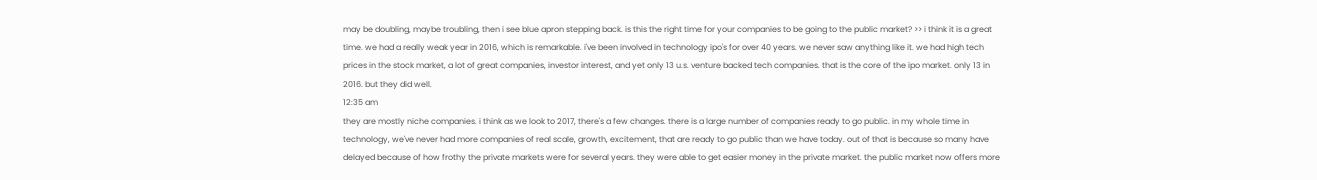may be doubling, maybe troubling, then i see blue apron stepping back. is this the right time for your companies to be going to the public market? >> i think it is a great time. we had a really weak year in 2016, which is remarkable. i've been involved in technology ipo's for over 40 years. we never saw anything like it. we had high tech prices in the stock market, a lot of great companies, investor interest, and yet only 13 u.s. venture backed tech companies. that is the core of the ipo market. only 13 in 2016. but they did well.
12:35 am
they are mostly niche companies. i think as we look to 2017, there's a few changes. there is a large number of companies ready to go public. in my whole time in technology, we've never had more companies of real scale, growth, excitement, that are ready to go public than we have today. out of that is because so many have delayed because of how frothy the private markets were for several years. they were able to get easier money in the private market. the public market now offers more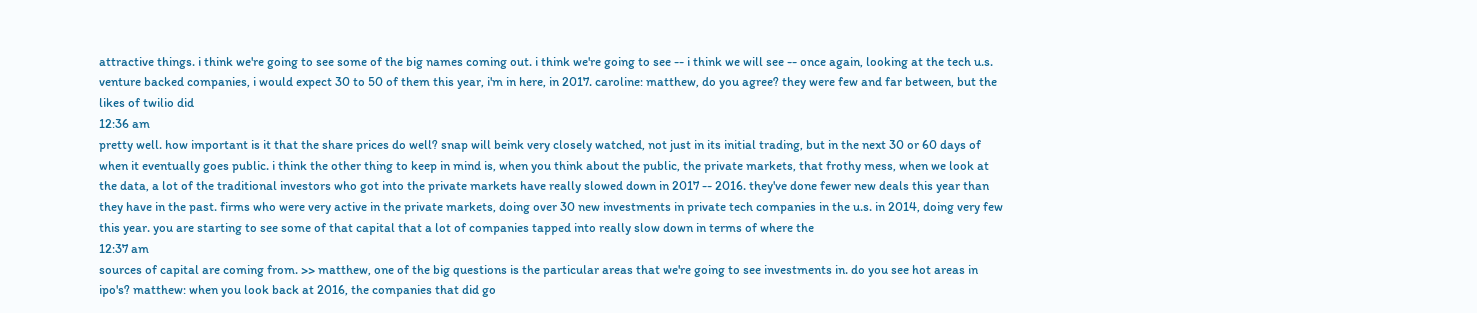attractive things. i think we're going to see some of the big names coming out. i think we're going to see -- i think we will see -- once again, looking at the tech u.s. venture backed companies, i would expect 30 to 50 of them this year, i'm in here, in 2017. caroline: matthew, do you agree? they were few and far between, but the likes of twilio did
12:36 am
pretty well. how important is it that the share prices do well? snap will beink very closely watched, not just in its initial trading, but in the next 30 or 60 days of when it eventually goes public. i think the other thing to keep in mind is, when you think about the public, the private markets, that frothy mess, when we look at the data, a lot of the traditional investors who got into the private markets have really slowed down in 2017 -- 2016. they've done fewer new deals this year than they have in the past. firms who were very active in the private markets, doing over 30 new investments in private tech companies in the u.s. in 2014, doing very few this year. you are starting to see some of that capital that a lot of companies tapped into really slow down in terms of where the
12:37 am
sources of capital are coming from. >> matthew, one of the big questions is the particular areas that we're going to see investments in. do you see hot areas in ipo's? matthew: when you look back at 2016, the companies that did go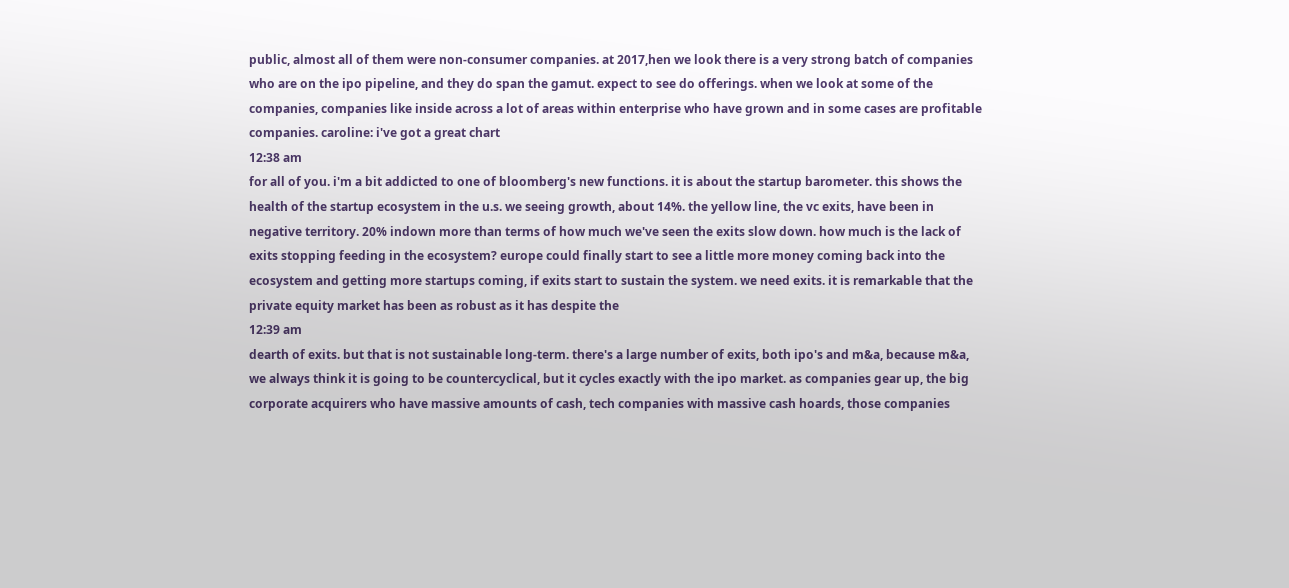public, almost all of them were non-consumer companies. at 2017,hen we look there is a very strong batch of companies who are on the ipo pipeline, and they do span the gamut. expect to see do offerings. when we look at some of the companies, companies like inside across a lot of areas within enterprise who have grown and in some cases are profitable companies. caroline: i've got a great chart
12:38 am
for all of you. i'm a bit addicted to one of bloomberg's new functions. it is about the startup barometer. this shows the health of the startup ecosystem in the u.s. we seeing growth, about 14%. the yellow line, the vc exits, have been in negative territory. 20% indown more than terms of how much we've seen the exits slow down. how much is the lack of exits stopping feeding in the ecosystem? europe could finally start to see a little more money coming back into the ecosystem and getting more startups coming, if exits start to sustain the system. we need exits. it is remarkable that the private equity market has been as robust as it has despite the
12:39 am
dearth of exits. but that is not sustainable long-term. there's a large number of exits, both ipo's and m&a, because m&a, we always think it is going to be countercyclical, but it cycles exactly with the ipo market. as companies gear up, the big corporate acquirers who have massive amounts of cash, tech companies with massive cash hoards, those companies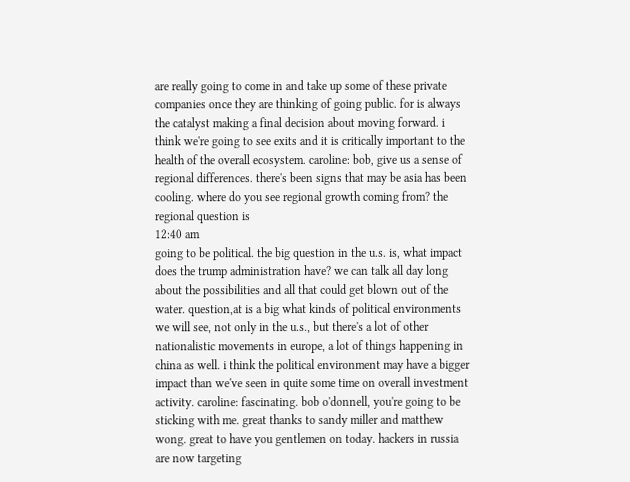are really going to come in and take up some of these private companies once they are thinking of going public. for is always the catalyst making a final decision about moving forward. i think we're going to see exits and it is critically important to the health of the overall ecosystem. caroline: bob, give us a sense of regional differences. there's been signs that may be asia has been cooling. where do you see regional growth coming from? the regional question is
12:40 am
going to be political. the big question in the u.s. is, what impact does the trump administration have? we can talk all day long about the possibilities and all that could get blown out of the water. question,at is a big what kinds of political environments we will see, not only in the u.s., but there's a lot of other nationalistic movements in europe, a lot of things happening in china as well. i think the political environment may have a bigger impact than we've seen in quite some time on overall investment activity. caroline: fascinating. bob o'donnell, you're going to be sticking with me. great thanks to sandy miller and matthew wong. great to have you gentlemen on today. hackers in russia are now targeting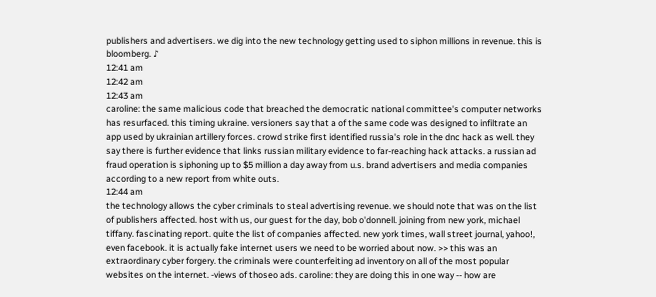publishers and advertisers. we dig into the new technology getting used to siphon millions in revenue. this is bloomberg. ♪
12:41 am
12:42 am
12:43 am
caroline: the same malicious code that breached the democratic national committee's computer networks has resurfaced. this timing ukraine. versioners say that a of the same code was designed to infiltrate an app used by ukrainian artillery forces. crowd strike first identified russia's role in the dnc hack as well. they say there is further evidence that links russian military evidence to far-reaching hack attacks. a russian ad fraud operation is siphoning up to $5 million a day away from u.s. brand advertisers and media companies according to a new report from white outs.
12:44 am
the technology allows the cyber criminals to steal advertising revenue. we should note that was on the list of publishers affected. host with us, our guest for the day, bob o'donnell. joining from new york, michael tiffany. fascinating report. quite the list of companies affected. new york times, wall street journal, yahoo!, even facebook. it is actually fake internet users we need to be worried about now. >> this was an extraordinary cyber forgery. the criminals were counterfeiting ad inventory on all of the most popular websites on the internet. -views of thoseo ads. caroline: they are doing this in one way -- how are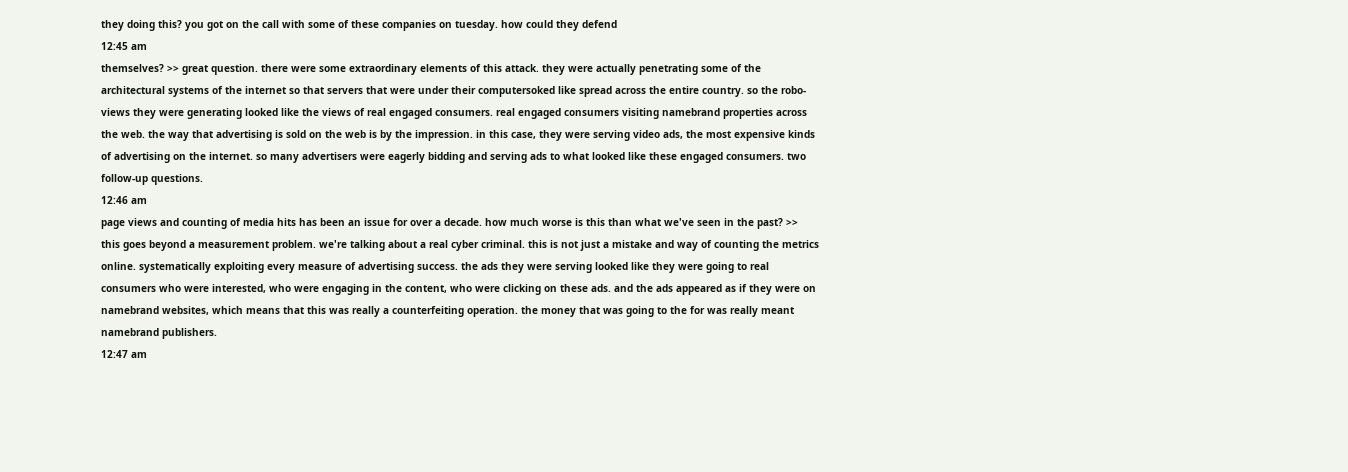they doing this? you got on the call with some of these companies on tuesday. how could they defend
12:45 am
themselves? >> great question. there were some extraordinary elements of this attack. they were actually penetrating some of the architectural systems of the internet so that servers that were under their computersoked like spread across the entire country. so the robo-views they were generating looked like the views of real engaged consumers. real engaged consumers visiting namebrand properties across the web. the way that advertising is sold on the web is by the impression. in this case, they were serving video ads, the most expensive kinds of advertising on the internet. so many advertisers were eagerly bidding and serving ads to what looked like these engaged consumers. two follow-up questions.
12:46 am
page views and counting of media hits has been an issue for over a decade. how much worse is this than what we've seen in the past? >> this goes beyond a measurement problem. we're talking about a real cyber criminal. this is not just a mistake and way of counting the metrics online. systematically exploiting every measure of advertising success. the ads they were serving looked like they were going to real consumers who were interested, who were engaging in the content, who were clicking on these ads. and the ads appeared as if they were on namebrand websites, which means that this was really a counterfeiting operation. the money that was going to the for was really meant namebrand publishers.
12:47 am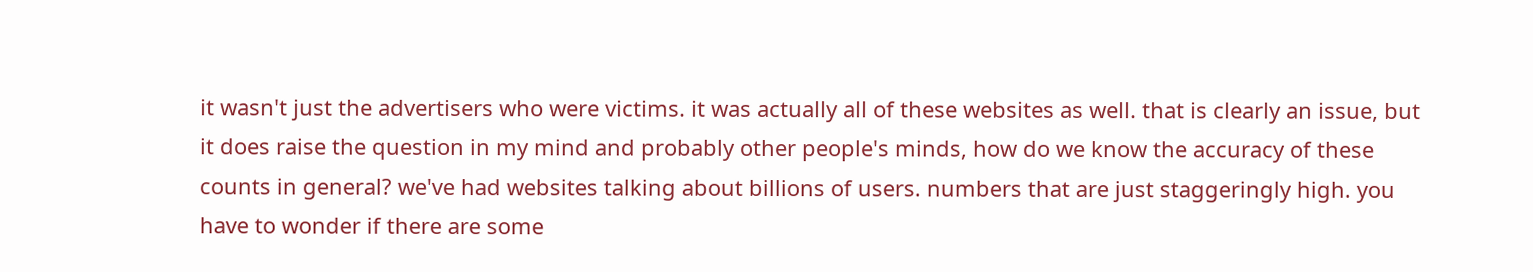it wasn't just the advertisers who were victims. it was actually all of these websites as well. that is clearly an issue, but it does raise the question in my mind and probably other people's minds, how do we know the accuracy of these counts in general? we've had websites talking about billions of users. numbers that are just staggeringly high. you have to wonder if there are some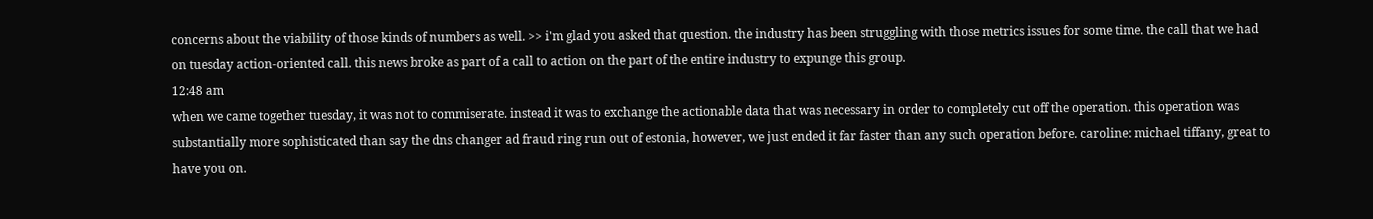concerns about the viability of those kinds of numbers as well. >> i'm glad you asked that question. the industry has been struggling with those metrics issues for some time. the call that we had on tuesday action-oriented call. this news broke as part of a call to action on the part of the entire industry to expunge this group.
12:48 am
when we came together tuesday, it was not to commiserate. instead it was to exchange the actionable data that was necessary in order to completely cut off the operation. this operation was substantially more sophisticated than say the dns changer ad fraud ring run out of estonia, however, we just ended it far faster than any such operation before. caroline: michael tiffany, great to have you on.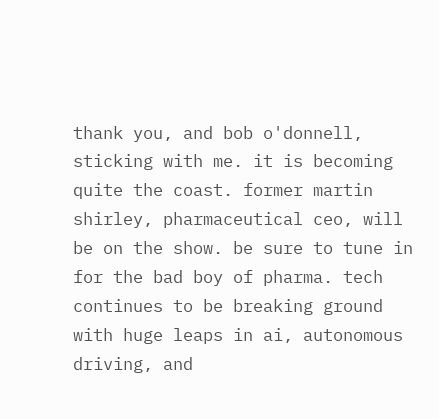thank you, and bob o'donnell, sticking with me. it is becoming quite the coast. former martin shirley, pharmaceutical ceo, will be on the show. be sure to tune in for the bad boy of pharma. tech continues to be breaking ground with huge leaps in ai, autonomous driving, and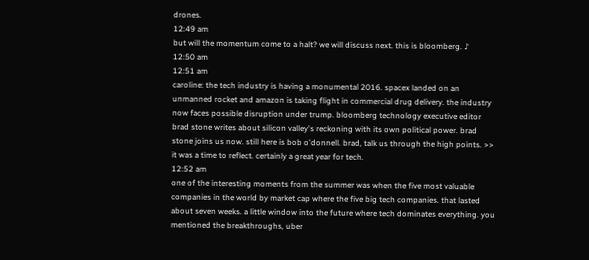drones.
12:49 am
but will the momentum come to a halt? we will discuss next. this is bloomberg. ♪
12:50 am
12:51 am
caroline: the tech industry is having a monumental 2016. spacex landed on an unmanned rocket and amazon is taking flight in commercial drug delivery. the industry now faces possible disruption under trump. bloomberg technology executive editor brad stone writes about silicon valley's reckoning with its own political power. brad stone joins us now. still here is bob o'donnell. brad, talk us through the high points. >> it was a time to reflect. certainly a great year for tech.
12:52 am
one of the interesting moments from the summer was when the five most valuable companies in the world by market cap where the five big tech companies. that lasted about seven weeks. a little window into the future where tech dominates everything. you mentioned the breakthroughs, uber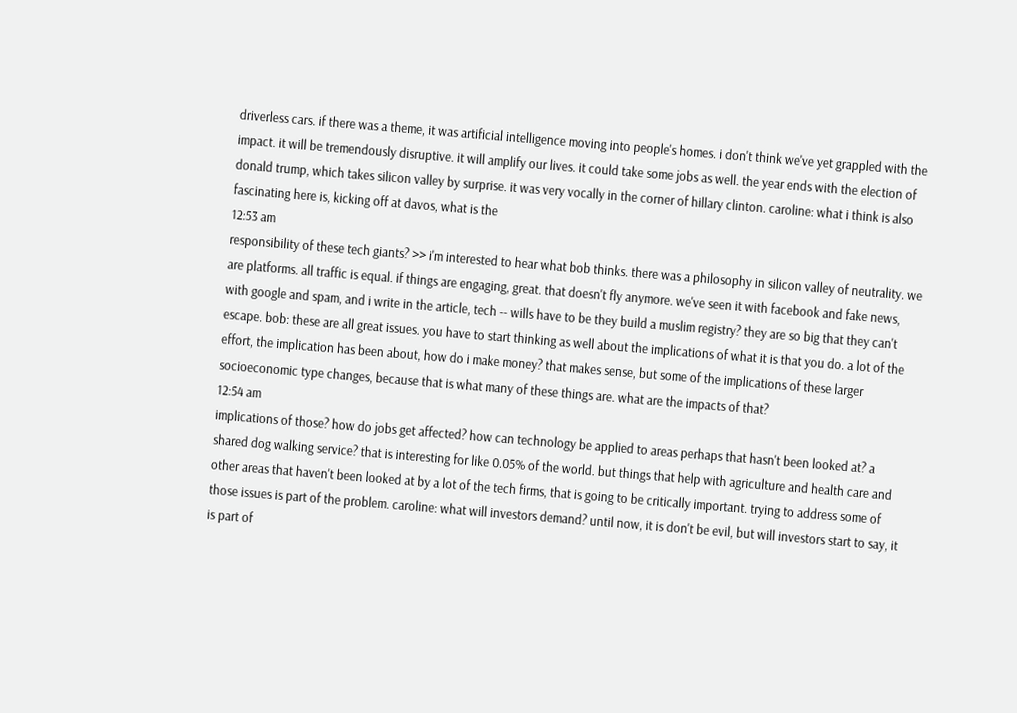driverless cars. if there was a theme, it was artificial intelligence moving into people's homes. i don't think we've yet grappled with the impact. it will be tremendously disruptive. it will amplify our lives. it could take some jobs as well. the year ends with the election of donald trump, which takes silicon valley by surprise. it was very vocally in the corner of hillary clinton. caroline: what i think is also fascinating here is, kicking off at davos, what is the
12:53 am
responsibility of these tech giants? >> i'm interested to hear what bob thinks. there was a philosophy in silicon valley of neutrality. we are platforms. all traffic is equal. if things are engaging, great. that doesn't fly anymore. we've seen it with facebook and fake news, with google and spam, and i write in the article, tech -- wills have to be they build a muslim registry? they are so big that they can't escape. bob: these are all great issues. you have to start thinking as well about the implications of what it is that you do. a lot of the effort, the implication has been about, how do i make money? that makes sense, but some of the implications of these larger socioeconomic type changes, because that is what many of these things are. what are the impacts of that?
12:54 am
implications of those? how do jobs get affected? how can technology be applied to areas perhaps that hasn't been looked at? a shared dog walking service? that is interesting for like 0.05% of the world. but things that help with agriculture and health care and other areas that haven't been looked at by a lot of the tech firms, that is going to be critically important. trying to address some of those issues is part of the problem. caroline: what will investors demand? until now, it is don't be evil, but will investors start to say, it is part of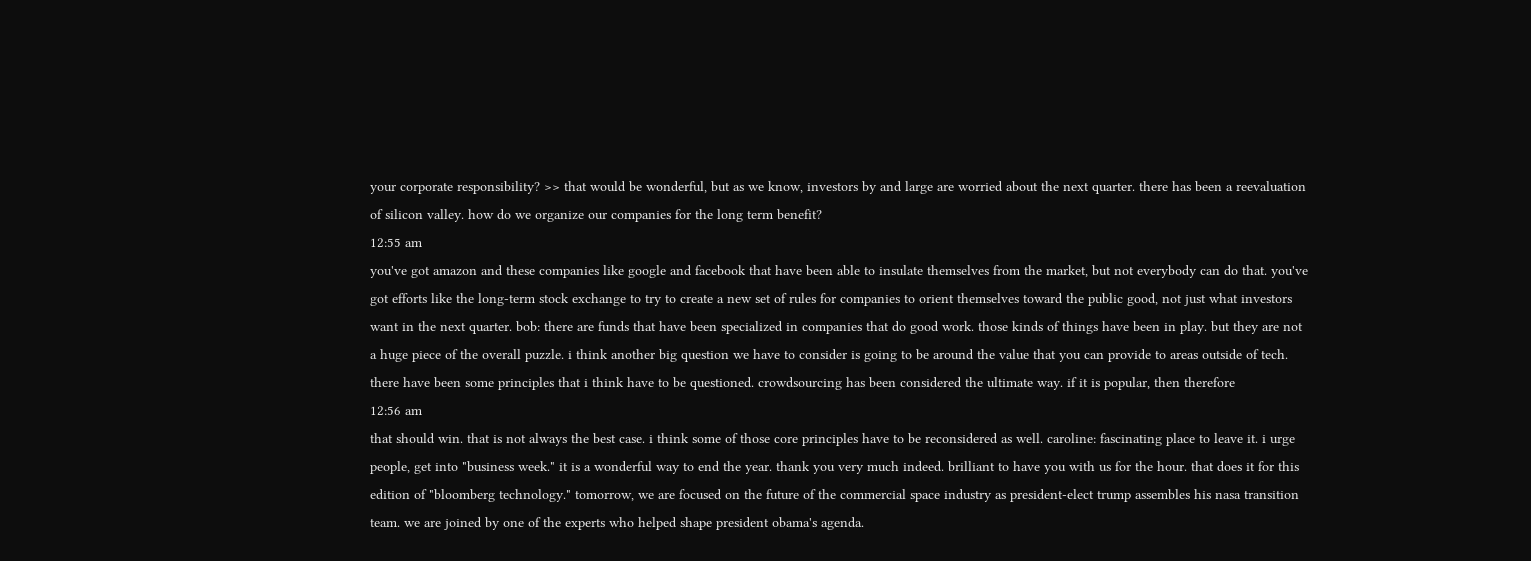your corporate responsibility? >> that would be wonderful, but as we know, investors by and large are worried about the next quarter. there has been a reevaluation of silicon valley. how do we organize our companies for the long term benefit?
12:55 am
you've got amazon and these companies like google and facebook that have been able to insulate themselves from the market, but not everybody can do that. you've got efforts like the long-term stock exchange to try to create a new set of rules for companies to orient themselves toward the public good, not just what investors want in the next quarter. bob: there are funds that have been specialized in companies that do good work. those kinds of things have been in play. but they are not a huge piece of the overall puzzle. i think another big question we have to consider is going to be around the value that you can provide to areas outside of tech. there have been some principles that i think have to be questioned. crowdsourcing has been considered the ultimate way. if it is popular, then therefore
12:56 am
that should win. that is not always the best case. i think some of those core principles have to be reconsidered as well. caroline: fascinating place to leave it. i urge people, get into "business week." it is a wonderful way to end the year. thank you very much indeed. brilliant to have you with us for the hour. that does it for this edition of "bloomberg technology." tomorrow, we are focused on the future of the commercial space industry as president-elect trump assembles his nasa transition team. we are joined by one of the experts who helped shape president obama's agenda.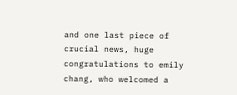and one last piece of crucial news, huge congratulations to emily chang, who welcomed a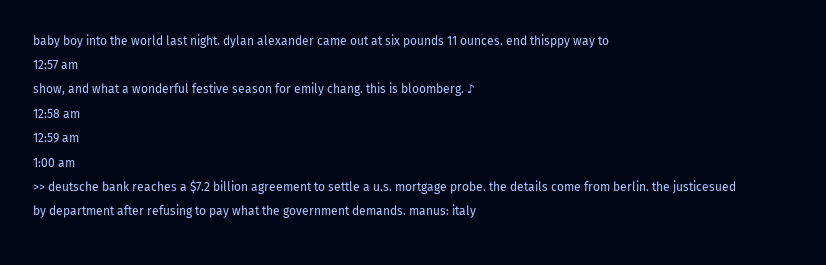baby boy into the world last night. dylan alexander came out at six pounds 11 ounces. end thisppy way to
12:57 am
show, and what a wonderful festive season for emily chang. this is bloomberg. ♪
12:58 am
12:59 am
1:00 am
>> deutsche bank reaches a $7.2 billion agreement to settle a u.s. mortgage probe. the details come from berlin. the justicesued by department after refusing to pay what the government demands. manus: italy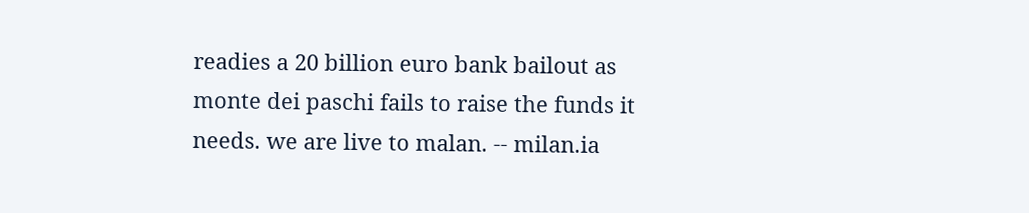readies a 20 billion euro bank bailout as monte dei paschi fails to raise the funds it needs. we are live to malan. -- milan.ia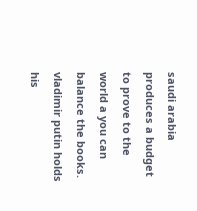saudi arabia produces a budget to prove to the world a you can balance the books. vladimir putin holds his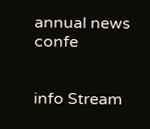annual news confe


info Stream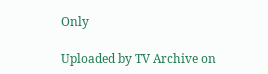Only

Uploaded by TV Archive on